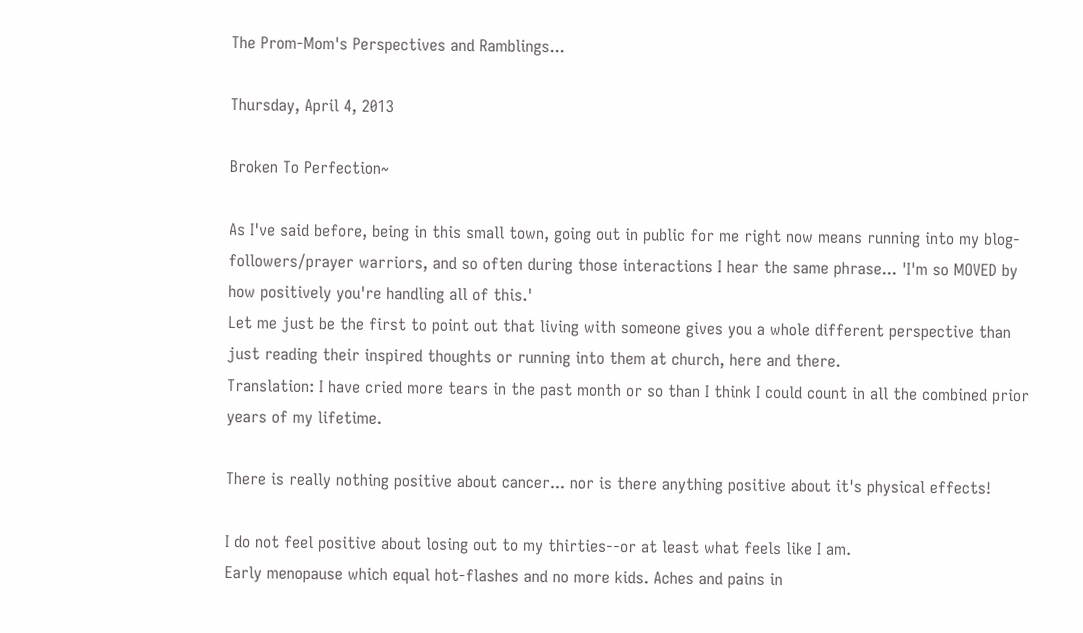The Prom-Mom's Perspectives and Ramblings...

Thursday, April 4, 2013

Broken To Perfection~

As I've said before, being in this small town, going out in public for me right now means running into my blog-followers/prayer warriors, and so often during those interactions I hear the same phrase... 'I'm so MOVED by how positively you're handling all of this.'
Let me just be the first to point out that living with someone gives you a whole different perspective than just reading their inspired thoughts or running into them at church, here and there.
Translation: I have cried more tears in the past month or so than I think I could count in all the combined prior years of my lifetime.

There is really nothing positive about cancer... nor is there anything positive about it's physical effects!

I do not feel positive about losing out to my thirties--or at least what feels like I am.
Early menopause which equal hot-flashes and no more kids. Aches and pains in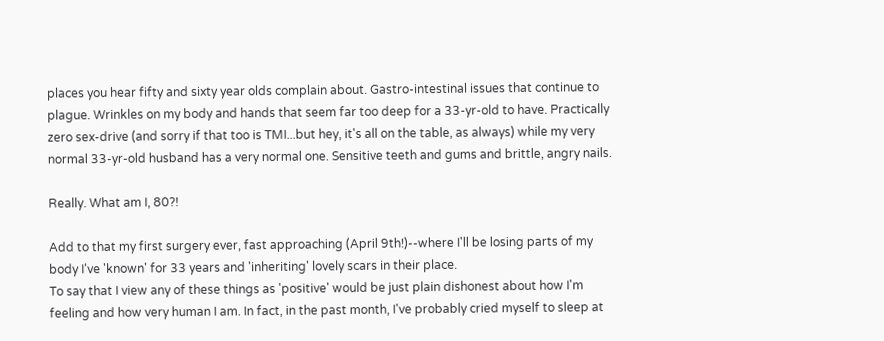places you hear fifty and sixty year olds complain about. Gastro-intestinal issues that continue to plague. Wrinkles on my body and hands that seem far too deep for a 33-yr-old to have. Practically zero sex-drive (and sorry if that too is TMI...but hey, it's all on the table, as always) while my very normal 33-yr-old husband has a very normal one. Sensitive teeth and gums and brittle, angry nails.

Really. What am I, 80?!

Add to that my first surgery ever, fast approaching (April 9th!)--where I'll be losing parts of my body I've 'known' for 33 years and 'inheriting' lovely scars in their place.
To say that I view any of these things as 'positive' would be just plain dishonest about how I'm feeling and how very human I am. In fact, in the past month, I've probably cried myself to sleep at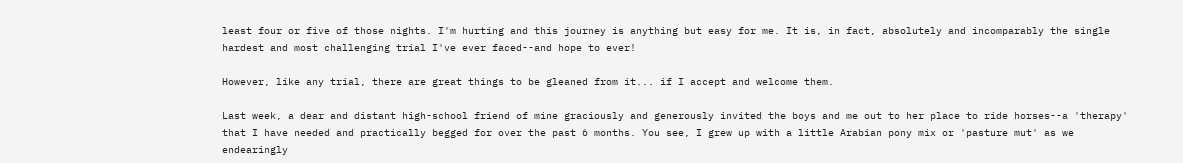least four or five of those nights. I'm hurting and this journey is anything but easy for me. It is, in fact, absolutely and incomparably the single hardest and most challenging trial I've ever faced--and hope to ever!

However, like any trial, there are great things to be gleaned from it... if I accept and welcome them.

Last week, a dear and distant high-school friend of mine graciously and generously invited the boys and me out to her place to ride horses--a 'therapy' that I have needed and practically begged for over the past 6 months. You see, I grew up with a little Arabian pony mix or 'pasture mut' as we endearingly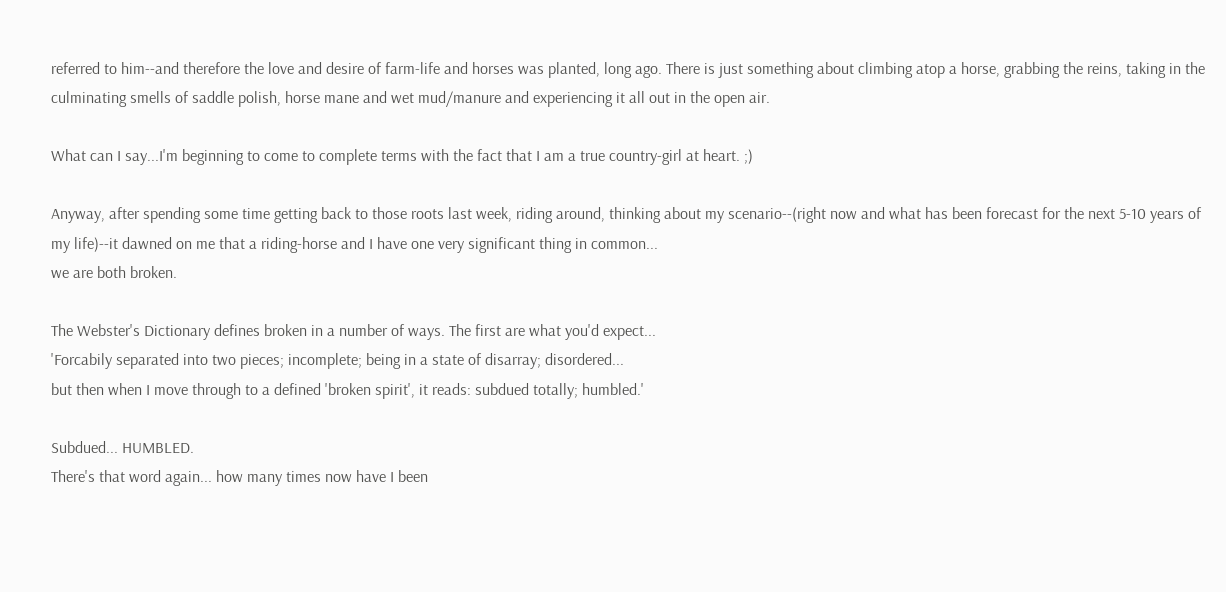referred to him--and therefore the love and desire of farm-life and horses was planted, long ago. There is just something about climbing atop a horse, grabbing the reins, taking in the culminating smells of saddle polish, horse mane and wet mud/manure and experiencing it all out in the open air.

What can I say...I'm beginning to come to complete terms with the fact that I am a true country-girl at heart. ;)

Anyway, after spending some time getting back to those roots last week, riding around, thinking about my scenario--(right now and what has been forecast for the next 5-10 years of my life)--it dawned on me that a riding-horse and I have one very significant thing in common...
we are both broken.

The Webster's Dictionary defines broken in a number of ways. The first are what you'd expect...
'Forcabily separated into two pieces; incomplete; being in a state of disarray; disordered...
but then when I move through to a defined 'broken spirit', it reads: subdued totally; humbled.'

Subdued... HUMBLED.
There's that word again... how many times now have I been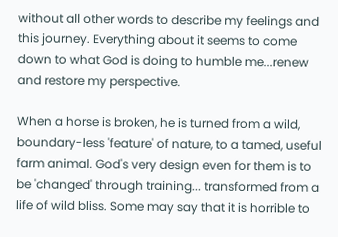without all other words to describe my feelings and this journey. Everything about it seems to come down to what God is doing to humble me...renew and restore my perspective.

When a horse is broken, he is turned from a wild, boundary-less 'feature' of nature, to a tamed, useful farm animal. God's very design even for them is to be 'changed' through training... transformed from a life of wild bliss. Some may say that it is horrible to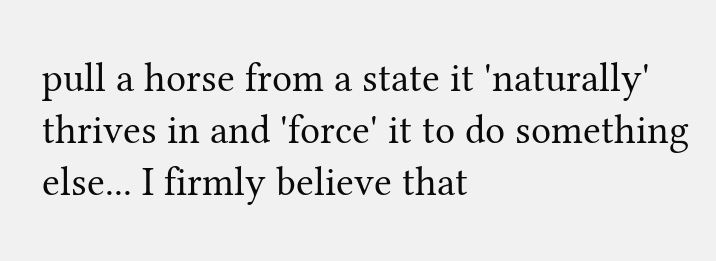pull a horse from a state it 'naturally' thrives in and 'force' it to do something else... I firmly believe that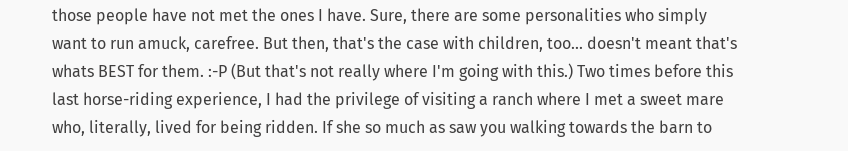those people have not met the ones I have. Sure, there are some personalities who simply want to run amuck, carefree. But then, that's the case with children, too... doesn't meant that's whats BEST for them. :-P (But that's not really where I'm going with this.) Two times before this last horse-riding experience, I had the privilege of visiting a ranch where I met a sweet mare who, literally, lived for being ridden. If she so much as saw you walking towards the barn to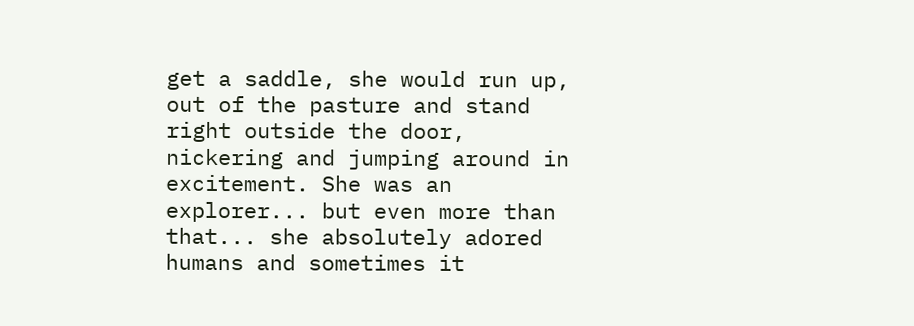get a saddle, she would run up, out of the pasture and stand right outside the door, nickering and jumping around in excitement. She was an explorer... but even more than that... she absolutely adored humans and sometimes it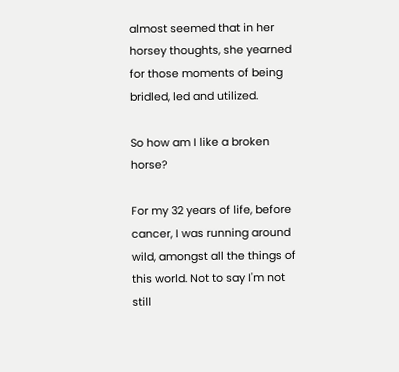almost seemed that in her horsey thoughts, she yearned for those moments of being bridled, led and utilized.

So how am I like a broken horse?

For my 32 years of life, before cancer, I was running around wild, amongst all the things of this world. Not to say I'm not still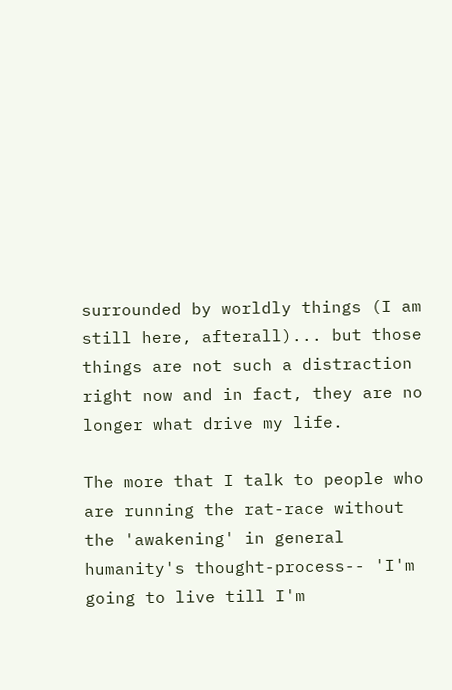surrounded by worldly things (I am still here, afterall)... but those things are not such a distraction right now and in fact, they are no longer what drive my life.

The more that I talk to people who are running the rat-race without the 'awakening' in general humanity's thought-process-- 'I'm going to live till I'm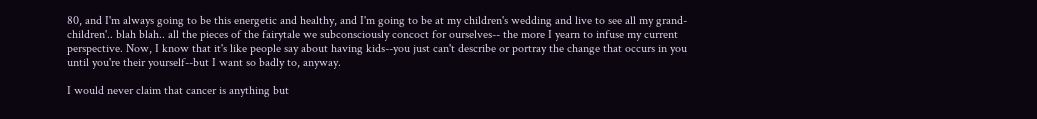80, and I'm always going to be this energetic and healthy, and I'm going to be at my children's wedding and live to see all my grand-children'.. blah blah.. all the pieces of the fairytale we subconsciously concoct for ourselves-- the more I yearn to infuse my current perspective. Now, I know that it's like people say about having kids--you just can't describe or portray the change that occurs in you until you're their yourself--but I want so badly to, anyway.

I would never claim that cancer is anything but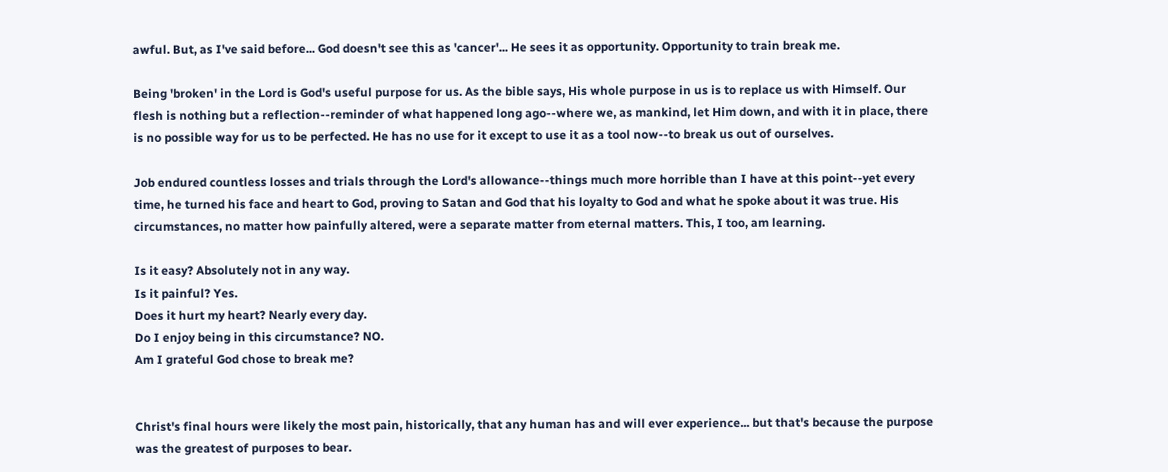awful. But, as I've said before... God doesn't see this as 'cancer'... He sees it as opportunity. Opportunity to train break me.

Being 'broken' in the Lord is God's useful purpose for us. As the bible says, His whole purpose in us is to replace us with Himself. Our flesh is nothing but a reflection--reminder of what happened long ago--where we, as mankind, let Him down, and with it in place, there is no possible way for us to be perfected. He has no use for it except to use it as a tool now--to break us out of ourselves.

Job endured countless losses and trials through the Lord's allowance--things much more horrible than I have at this point--yet every time, he turned his face and heart to God, proving to Satan and God that his loyalty to God and what he spoke about it was true. His circumstances, no matter how painfully altered, were a separate matter from eternal matters. This, I too, am learning.

Is it easy? Absolutely not in any way.
Is it painful? Yes.
Does it hurt my heart? Nearly every day.
Do I enjoy being in this circumstance? NO.
Am I grateful God chose to break me?


Christ's final hours were likely the most pain, historically, that any human has and will ever experience... but that's because the purpose was the greatest of purposes to bear.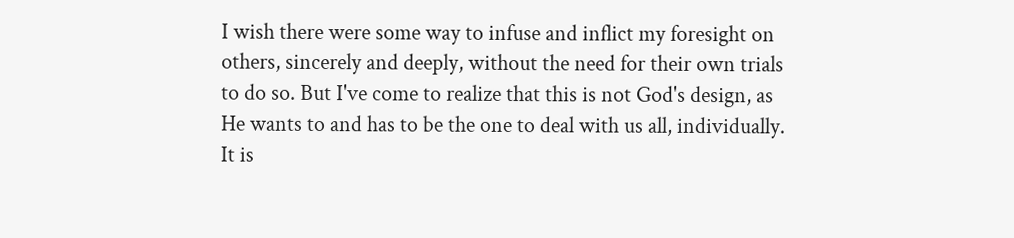I wish there were some way to infuse and inflict my foresight on others, sincerely and deeply, without the need for their own trials to do so. But I've come to realize that this is not God's design, as He wants to and has to be the one to deal with us all, individually. It is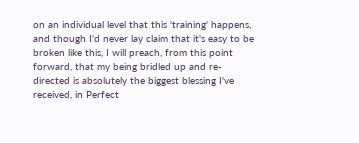on an individual level that this 'training' happens, and though I'd never lay claim that it's easy to be broken like this, I will preach, from this point forward, that my being bridled up and re-directed is absolutely the biggest blessing I've received, in Perfect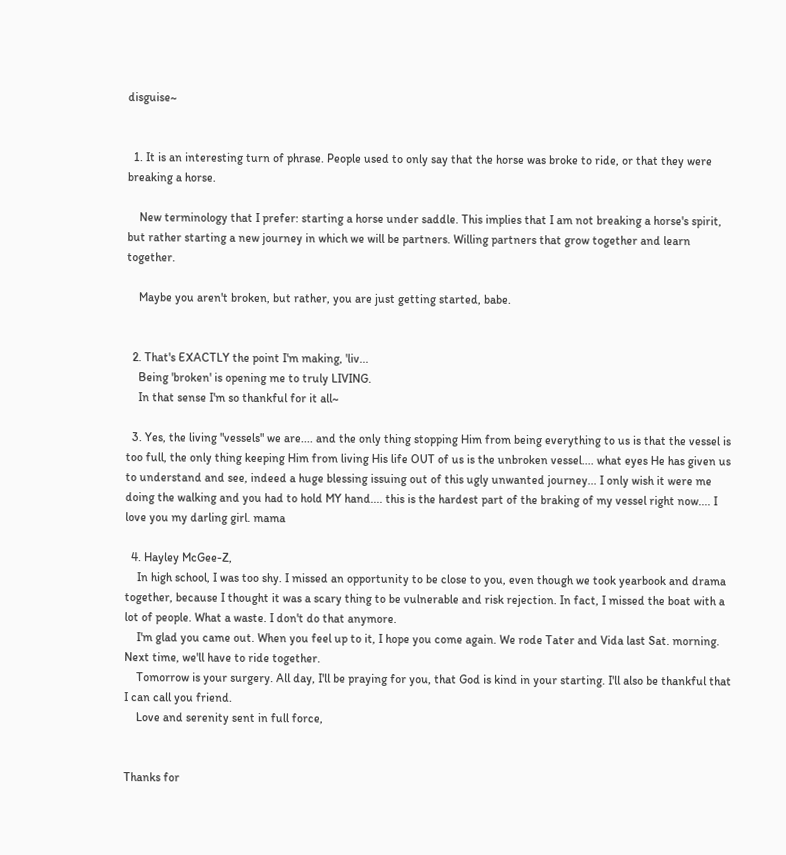disguise~


  1. It is an interesting turn of phrase. People used to only say that the horse was broke to ride, or that they were breaking a horse.

    New terminology that I prefer: starting a horse under saddle. This implies that I am not breaking a horse's spirit, but rather starting a new journey in which we will be partners. Willing partners that grow together and learn together.

    Maybe you aren't broken, but rather, you are just getting started, babe.


  2. That's EXACTLY the point I'm making, 'liv...
    Being 'broken' is opening me to truly LIVING.
    In that sense I'm so thankful for it all~

  3. Yes, the living "vessels" we are.... and the only thing stopping Him from being everything to us is that the vessel is too full, the only thing keeping Him from living His life OUT of us is the unbroken vessel.... what eyes He has given us to understand and see, indeed a huge blessing issuing out of this ugly unwanted journey... I only wish it were me doing the walking and you had to hold MY hand.... this is the hardest part of the braking of my vessel right now.... I love you my darling girl. mama

  4. Hayley McGee-Z,
    In high school, I was too shy. I missed an opportunity to be close to you, even though we took yearbook and drama together, because I thought it was a scary thing to be vulnerable and risk rejection. In fact, I missed the boat with a lot of people. What a waste. I don't do that anymore.
    I'm glad you came out. When you feel up to it, I hope you come again. We rode Tater and Vida last Sat. morning. Next time, we'll have to ride together.
    Tomorrow is your surgery. All day, I'll be praying for you, that God is kind in your starting. I'll also be thankful that I can call you friend.
    Love and serenity sent in full force,


Thanks for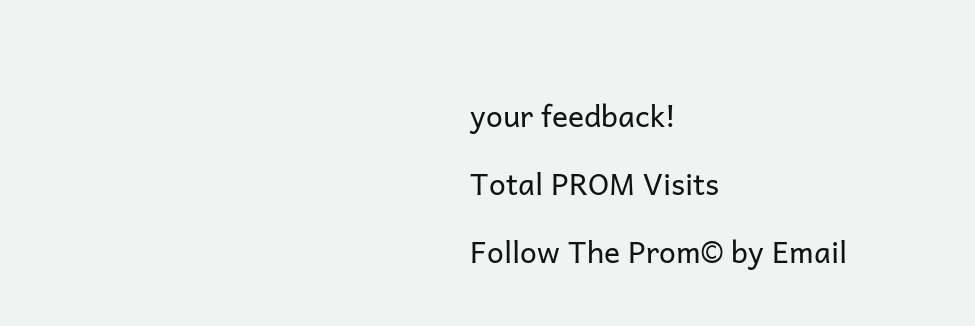your feedback!

Total PROM Visits

Follow The Prom© by Email